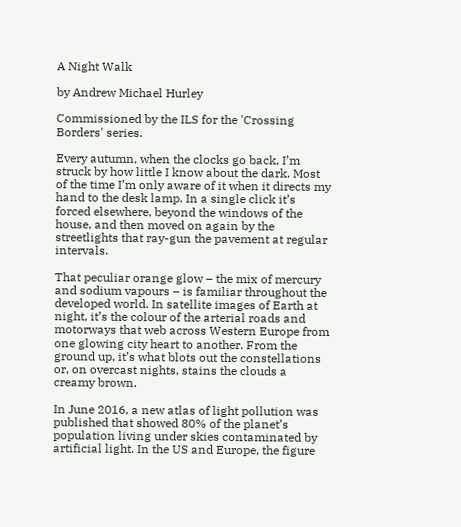A Night Walk

by Andrew Michael Hurley

Commissioned by the ILS for the 'Crossing Borders' series.

Every autumn, when the clocks go back, I’m struck by how little I know about the dark. Most of the time I’m only aware of it when it directs my hand to the desk lamp. In a single click it’s forced elsewhere, beyond the windows of the house, and then moved on again by the streetlights that ray-gun the pavement at regular intervals.

That peculiar orange glow – the mix of mercury and sodium vapours – is familiar throughout the developed world. In satellite images of Earth at night, it’s the colour of the arterial roads and motorways that web across Western Europe from one glowing city heart to another. From the ground up, it’s what blots out the constellations or, on overcast nights, stains the clouds a creamy brown.

In June 2016, a new atlas of light pollution was published that showed 80% of the planet’s population living under skies contaminated by artificial light. In the US and Europe, the figure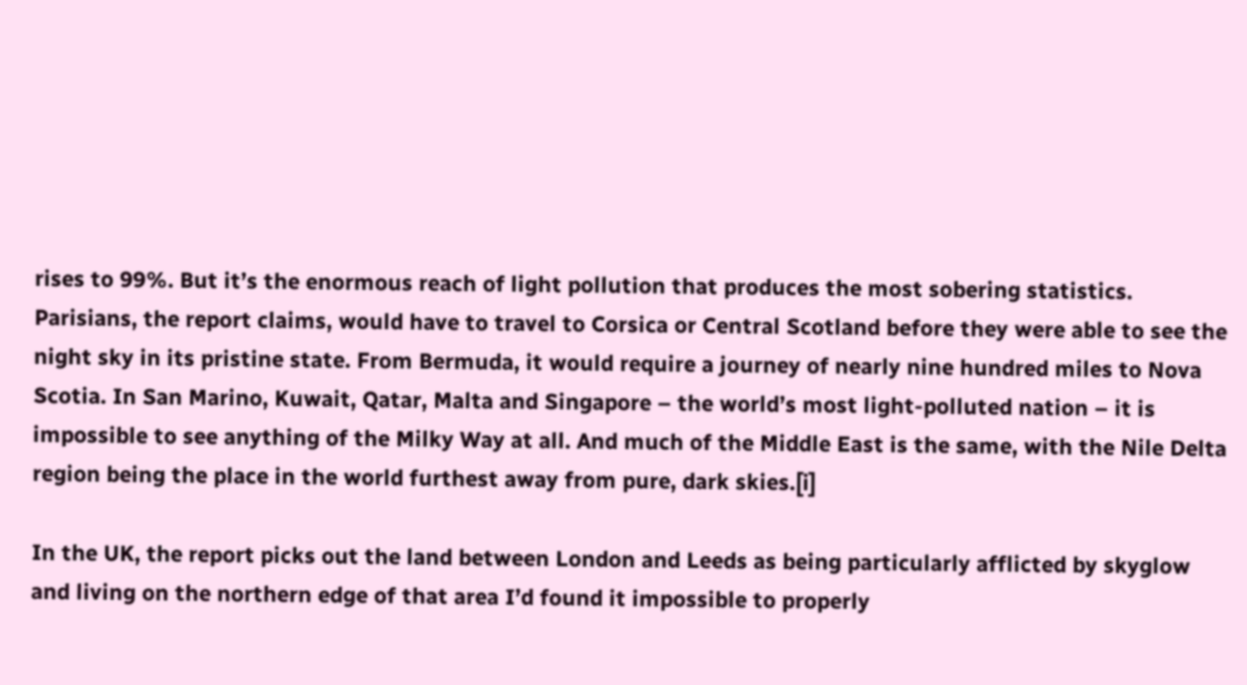rises to 99%. But it’s the enormous reach of light pollution that produces the most sobering statistics. Parisians, the report claims, would have to travel to Corsica or Central Scotland before they were able to see the night sky in its pristine state. From Bermuda, it would require a journey of nearly nine hundred miles to Nova Scotia. In San Marino, Kuwait, Qatar, Malta and Singapore – the world’s most light-polluted nation – it is impossible to see anything of the Milky Way at all. And much of the Middle East is the same, with the Nile Delta region being the place in the world furthest away from pure, dark skies.[i]

In the UK, the report picks out the land between London and Leeds as being particularly afflicted by skyglow and living on the northern edge of that area I’d found it impossible to properly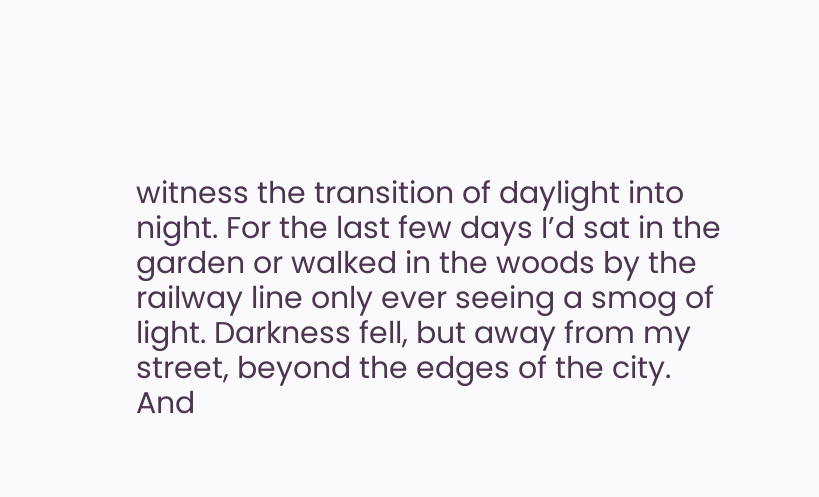witness the transition of daylight into night. For the last few days I’d sat in the garden or walked in the woods by the railway line only ever seeing a smog of light. Darkness fell, but away from my street, beyond the edges of the city. And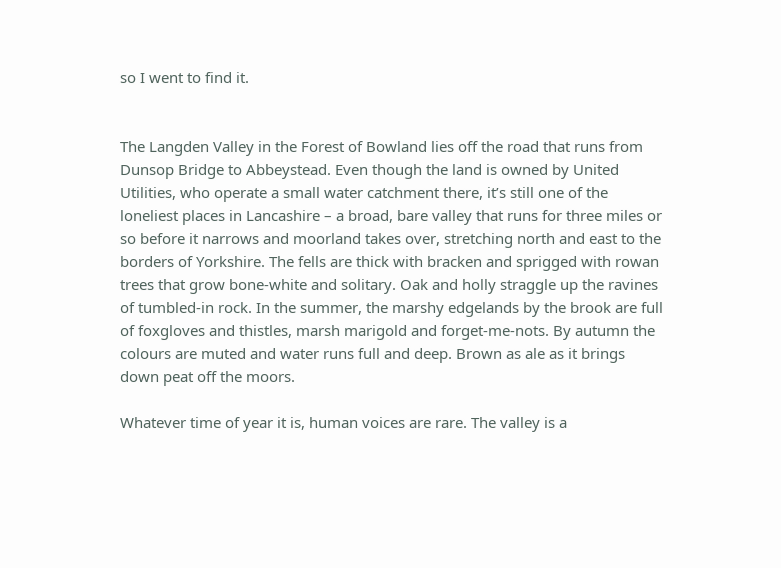so I went to find it.


The Langden Valley in the Forest of Bowland lies off the road that runs from Dunsop Bridge to Abbeystead. Even though the land is owned by United Utilities, who operate a small water catchment there, it’s still one of the loneliest places in Lancashire – a broad, bare valley that runs for three miles or so before it narrows and moorland takes over, stretching north and east to the borders of Yorkshire. The fells are thick with bracken and sprigged with rowan trees that grow bone-white and solitary. Oak and holly straggle up the ravines of tumbled-in rock. In the summer, the marshy edgelands by the brook are full of foxgloves and thistles, marsh marigold and forget-me-nots. By autumn the colours are muted and water runs full and deep. Brown as ale as it brings down peat off the moors.

Whatever time of year it is, human voices are rare. The valley is a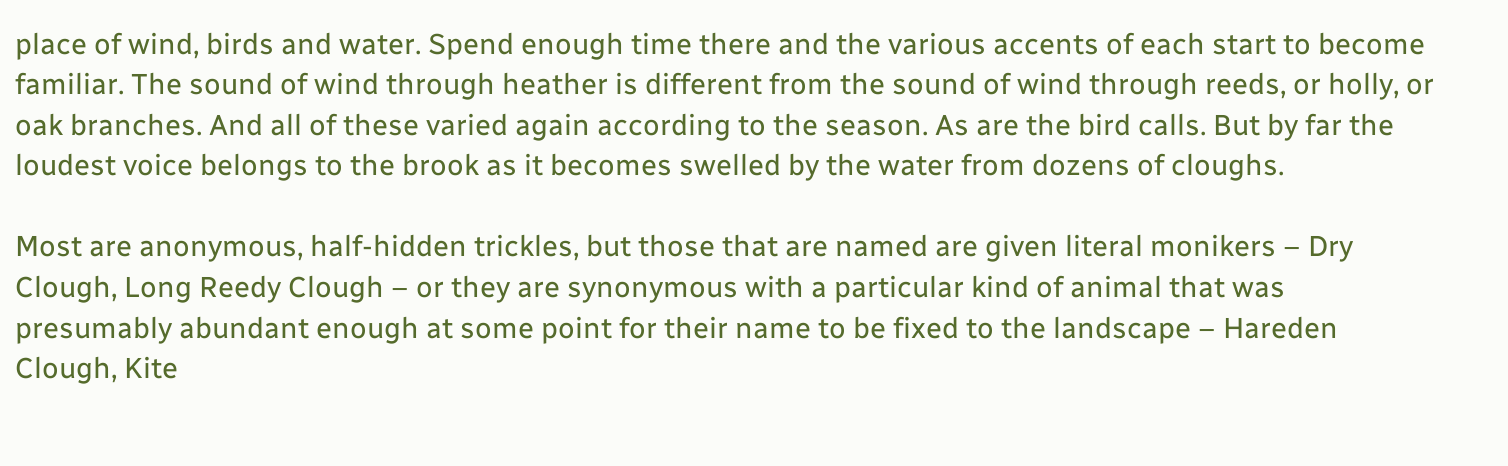place of wind, birds and water. Spend enough time there and the various accents of each start to become familiar. The sound of wind through heather is different from the sound of wind through reeds, or holly, or oak branches. And all of these varied again according to the season. As are the bird calls. But by far the loudest voice belongs to the brook as it becomes swelled by the water from dozens of cloughs.

Most are anonymous, half-hidden trickles, but those that are named are given literal monikers – Dry Clough, Long Reedy Clough – or they are synonymous with a particular kind of animal that was presumably abundant enough at some point for their name to be fixed to the landscape – Hareden Clough, Kite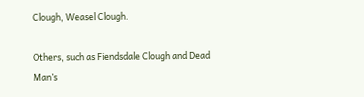Clough, Weasel Clough.

Others, such as Fiendsdale Clough and Dead Man’s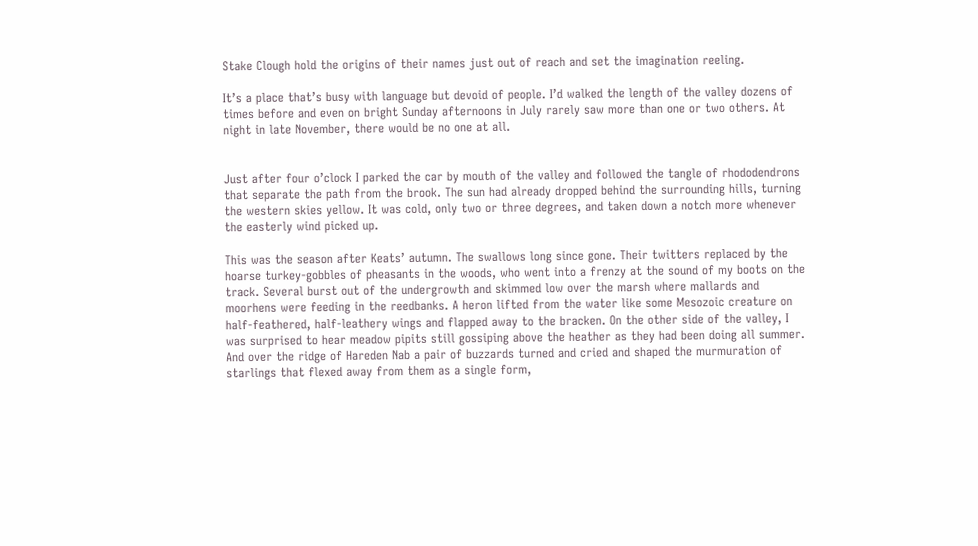Stake Clough hold the origins of their names just out of reach and set the imagination reeling.

It’s a place that’s busy with language but devoid of people. I’d walked the length of the valley dozens of times before and even on bright Sunday afternoons in July rarely saw more than one or two others. At night in late November, there would be no one at all.


Just after four o’clock I parked the car by mouth of the valley and followed the tangle of rhododendrons that separate the path from the brook. The sun had already dropped behind the surrounding hills, turning the western skies yellow. It was cold, only two or three degrees, and taken down a notch more whenever the easterly wind picked up.

This was the season after Keats’ autumn. The swallows long since gone. Their twitters replaced by the hoarse turkey-gobbles of pheasants in the woods, who went into a frenzy at the sound of my boots on the track. Several burst out of the undergrowth and skimmed low over the marsh where mallards and moorhens were feeding in the reedbanks. A heron lifted from the water like some Mesozoic creature on half-feathered, half-leathery wings and flapped away to the bracken. On the other side of the valley, I was surprised to hear meadow pipits still gossiping above the heather as they had been doing all summer. And over the ridge of Hareden Nab a pair of buzzards turned and cried and shaped the murmuration of starlings that flexed away from them as a single form,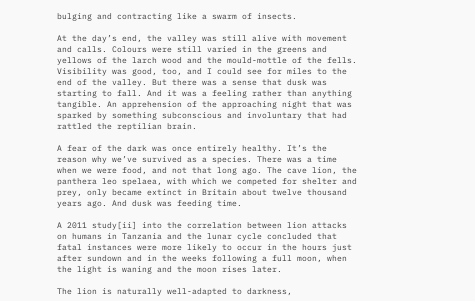bulging and contracting like a swarm of insects.

At the day’s end, the valley was still alive with movement and calls. Colours were still varied in the greens and yellows of the larch wood and the mould-mottle of the fells. Visibility was good, too, and I could see for miles to the end of the valley. But there was a sense that dusk was starting to fall. And it was a feeling rather than anything tangible. An apprehension of the approaching night that was sparked by something subconscious and involuntary that had rattled the reptilian brain.

A fear of the dark was once entirely healthy. It’s the reason why we’ve survived as a species. There was a time when we were food, and not that long ago. The cave lion, the panthera leo spelaea, with which we competed for shelter and prey, only became extinct in Britain about twelve thousand years ago. And dusk was feeding time.

A 2011 study[ii] into the correlation between lion attacks on humans in Tanzania and the lunar cycle concluded that fatal instances were more likely to occur in the hours just after sundown and in the weeks following a full moon, when the light is waning and the moon rises later.

The lion is naturally well-adapted to darkness,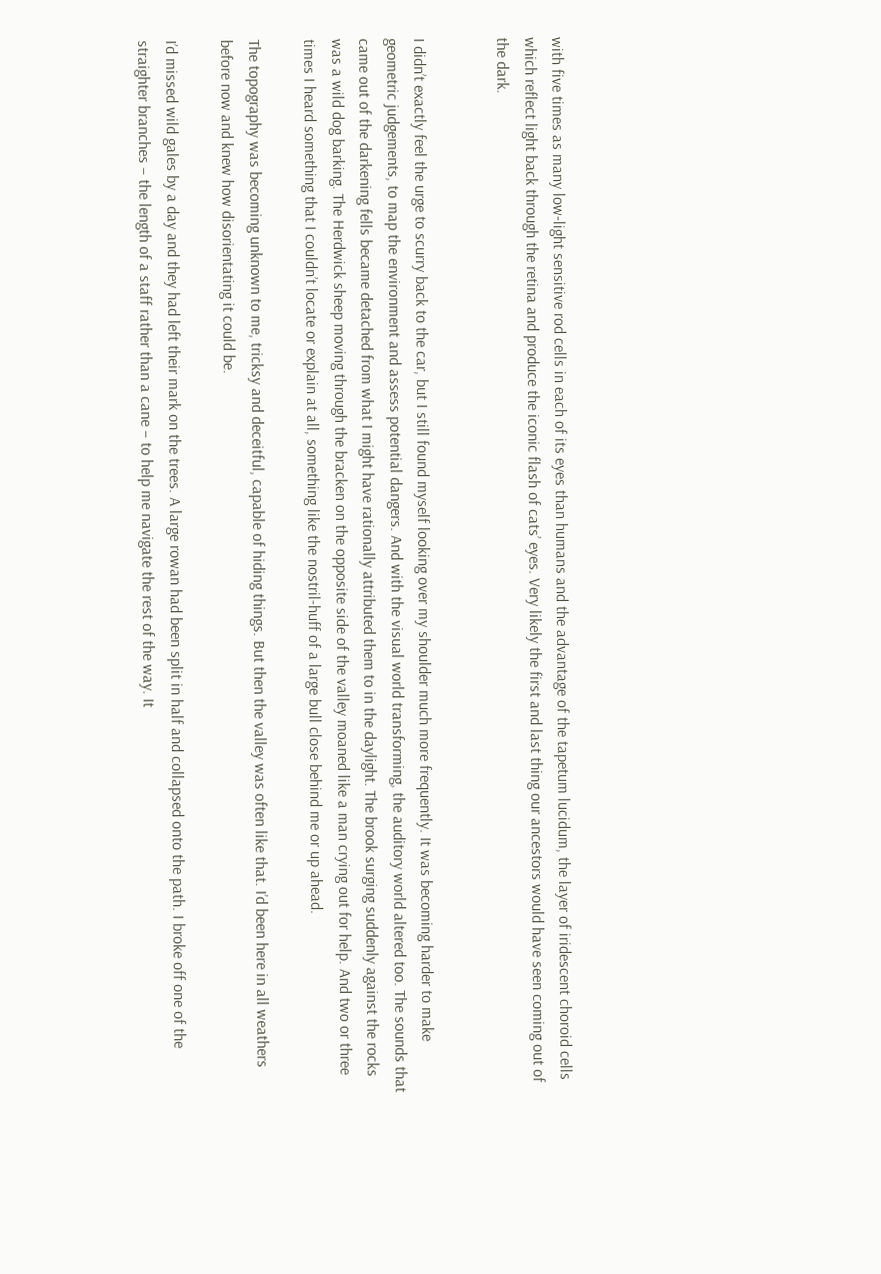with five times as many low-light sensitive rod cells in each of its eyes than humans and the advantage of the tapetum lucidum, the layer of iridescent choroid cells which reflect light back through the retina and produce the iconic flash of cats’ eyes. Very likely the first and last thing our ancestors would have seen coming out of the dark.


I didn’t exactly feel the urge to scurry back to the car, but I still found myself looking over my shoulder much more frequently. It was becoming harder to make geometric judgements, to map the environment and assess potential dangers. And with the visual world transforming, the auditory world altered too. The sounds that came out of the darkening fells became detached from what I might have rationally attributed them to in the daylight. The brook surging suddenly against the rocks was a wild dog barking. The Herdwick sheep moving through the bracken on the opposite side of the valley moaned like a man crying out for help. And two or three times I heard something that I couldn’t locate or explain at all, something like the nostril-huff of a large bull close behind me or up ahead.

The topography was becoming unknown to me, tricksy and deceitful, capable of hiding things. But then the valley was often like that. I’d been here in all weathers before now and knew how disorientating it could be.

I’d missed wild gales by a day and they had left their mark on the trees. A large rowan had been split in half and collapsed onto the path. I broke off one of the straighter branches – the length of a staff rather than a cane – to help me navigate the rest of the way. It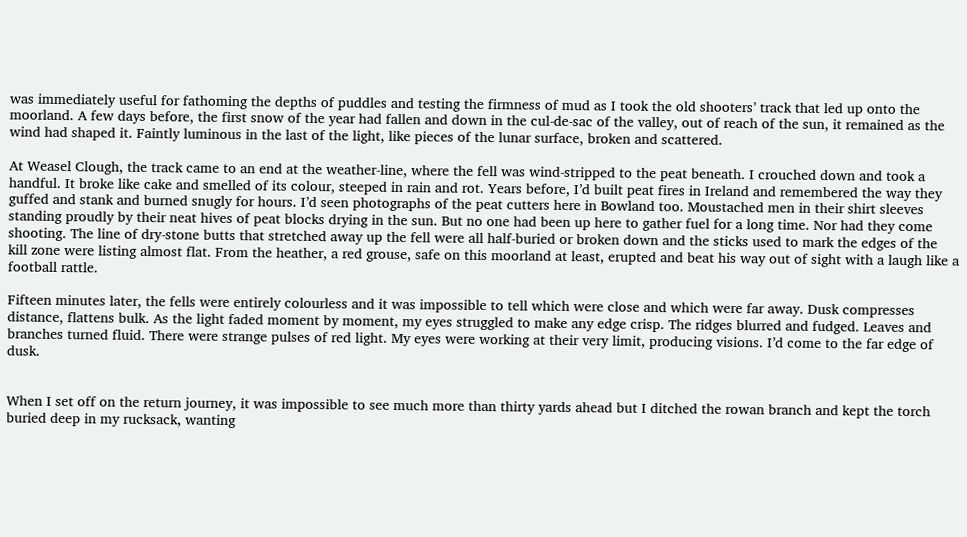was immediately useful for fathoming the depths of puddles and testing the firmness of mud as I took the old shooters’ track that led up onto the moorland. A few days before, the first snow of the year had fallen and down in the cul-de-sac of the valley, out of reach of the sun, it remained as the wind had shaped it. Faintly luminous in the last of the light, like pieces of the lunar surface, broken and scattered.

At Weasel Clough, the track came to an end at the weather-line, where the fell was wind-stripped to the peat beneath. I crouched down and took a handful. It broke like cake and smelled of its colour, steeped in rain and rot. Years before, I’d built peat fires in Ireland and remembered the way they guffed and stank and burned snugly for hours. I’d seen photographs of the peat cutters here in Bowland too. Moustached men in their shirt sleeves standing proudly by their neat hives of peat blocks drying in the sun. But no one had been up here to gather fuel for a long time. Nor had they come shooting. The line of dry-stone butts that stretched away up the fell were all half-buried or broken down and the sticks used to mark the edges of the kill zone were listing almost flat. From the heather, a red grouse, safe on this moorland at least, erupted and beat his way out of sight with a laugh like a football rattle.

Fifteen minutes later, the fells were entirely colourless and it was impossible to tell which were close and which were far away. Dusk compresses distance, flattens bulk. As the light faded moment by moment, my eyes struggled to make any edge crisp. The ridges blurred and fudged. Leaves and branches turned fluid. There were strange pulses of red light. My eyes were working at their very limit, producing visions. I’d come to the far edge of dusk.


When I set off on the return journey, it was impossible to see much more than thirty yards ahead but I ditched the rowan branch and kept the torch buried deep in my rucksack, wanting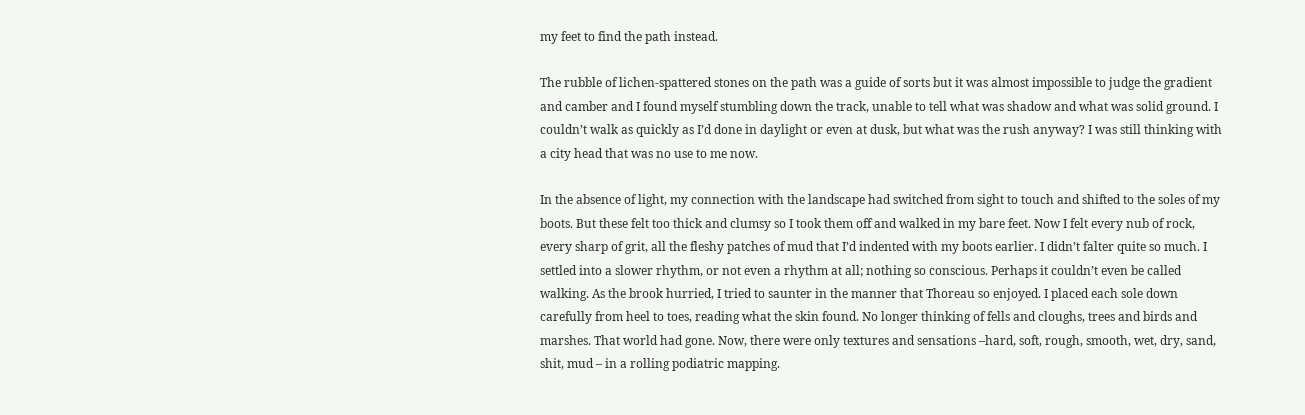my feet to find the path instead.

The rubble of lichen-spattered stones on the path was a guide of sorts but it was almost impossible to judge the gradient and camber and I found myself stumbling down the track, unable to tell what was shadow and what was solid ground. I couldn’t walk as quickly as I’d done in daylight or even at dusk, but what was the rush anyway? I was still thinking with a city head that was no use to me now.

In the absence of light, my connection with the landscape had switched from sight to touch and shifted to the soles of my boots. But these felt too thick and clumsy so I took them off and walked in my bare feet. Now I felt every nub of rock, every sharp of grit, all the fleshy patches of mud that I’d indented with my boots earlier. I didn’t falter quite so much. I settled into a slower rhythm, or not even a rhythm at all; nothing so conscious. Perhaps it couldn’t even be called walking. As the brook hurried, I tried to saunter in the manner that Thoreau so enjoyed. I placed each sole down carefully from heel to toes, reading what the skin found. No longer thinking of fells and cloughs, trees and birds and marshes. That world had gone. Now, there were only textures and sensations –hard, soft, rough, smooth, wet, dry, sand, shit, mud – in a rolling podiatric mapping.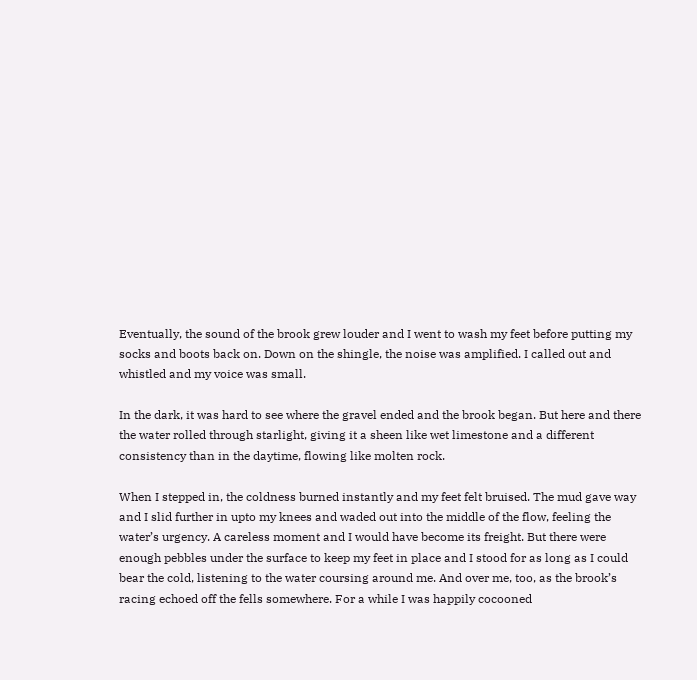Eventually, the sound of the brook grew louder and I went to wash my feet before putting my socks and boots back on. Down on the shingle, the noise was amplified. I called out and whistled and my voice was small.

In the dark, it was hard to see where the gravel ended and the brook began. But here and there the water rolled through starlight, giving it a sheen like wet limestone and a different consistency than in the daytime, flowing like molten rock.

When I stepped in, the coldness burned instantly and my feet felt bruised. The mud gave way and I slid further in upto my knees and waded out into the middle of the flow, feeling the water’s urgency. A careless moment and I would have become its freight. But there were enough pebbles under the surface to keep my feet in place and I stood for as long as I could bear the cold, listening to the water coursing around me. And over me, too, as the brook’s racing echoed off the fells somewhere. For a while I was happily cocooned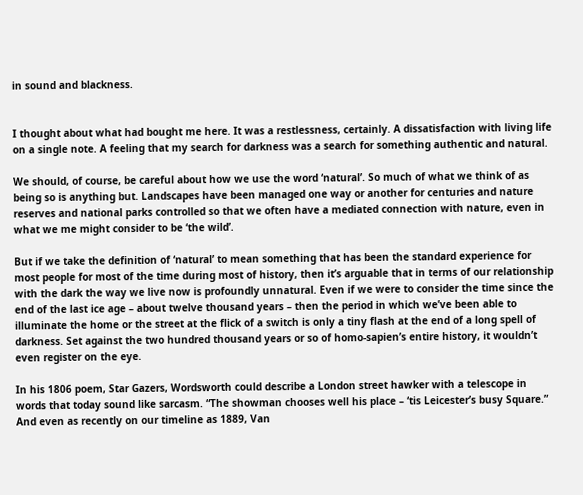in sound and blackness.


I thought about what had bought me here. It was a restlessness, certainly. A dissatisfaction with living life on a single note. A feeling that my search for darkness was a search for something authentic and natural.

We should, of course, be careful about how we use the word ‘natural’. So much of what we think of as being so is anything but. Landscapes have been managed one way or another for centuries and nature reserves and national parks controlled so that we often have a mediated connection with nature, even in what we me might consider to be ‘the wild’.

But if we take the definition of ‘natural’ to mean something that has been the standard experience for most people for most of the time during most of history, then it’s arguable that in terms of our relationship with the dark the way we live now is profoundly unnatural. Even if we were to consider the time since the end of the last ice age – about twelve thousand years – then the period in which we’ve been able to illuminate the home or the street at the flick of a switch is only a tiny flash at the end of a long spell of darkness. Set against the two hundred thousand years or so of homo-sapien’s entire history, it wouldn’t even register on the eye.

In his 1806 poem, Star Gazers, Wordsworth could describe a London street hawker with a telescope in words that today sound like sarcasm. “The showman chooses well his place – ‘tis Leicester’s busy Square.” And even as recently on our timeline as 1889, Van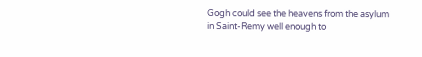Gogh could see the heavens from the asylum in Saint-Remy well enough to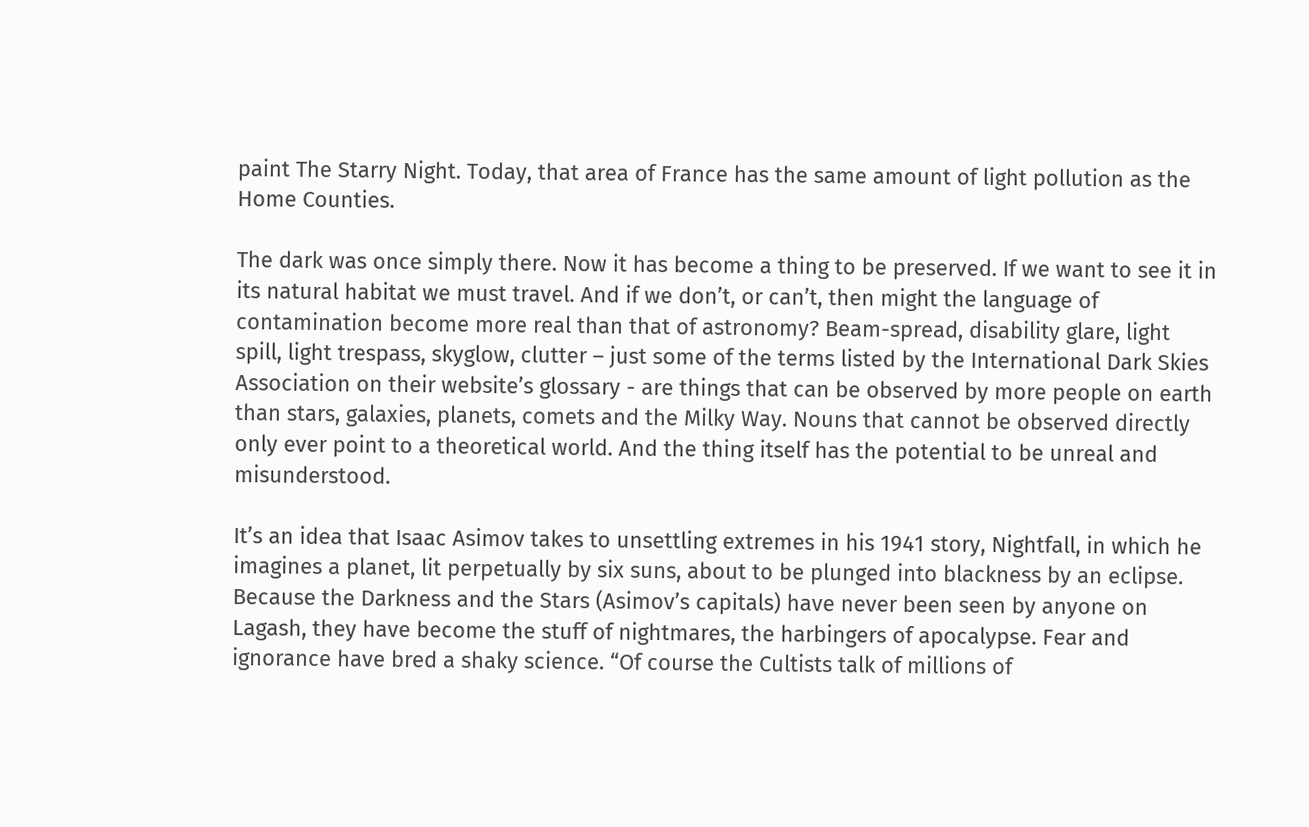paint The Starry Night. Today, that area of France has the same amount of light pollution as the Home Counties.

The dark was once simply there. Now it has become a thing to be preserved. If we want to see it in its natural habitat we must travel. And if we don’t, or can’t, then might the language of contamination become more real than that of astronomy? Beam-spread, disability glare, light spill, light trespass, skyglow, clutter – just some of the terms listed by the International Dark Skies Association on their website’s glossary - are things that can be observed by more people on earth than stars, galaxies, planets, comets and the Milky Way. Nouns that cannot be observed directly only ever point to a theoretical world. And the thing itself has the potential to be unreal and misunderstood.

It’s an idea that Isaac Asimov takes to unsettling extremes in his 1941 story, Nightfall, in which he imagines a planet, lit perpetually by six suns, about to be plunged into blackness by an eclipse. Because the Darkness and the Stars (Asimov’s capitals) have never been seen by anyone on Lagash, they have become the stuff of nightmares, the harbingers of apocalypse. Fear and ignorance have bred a shaky science. “Of course the Cultists talk of millions of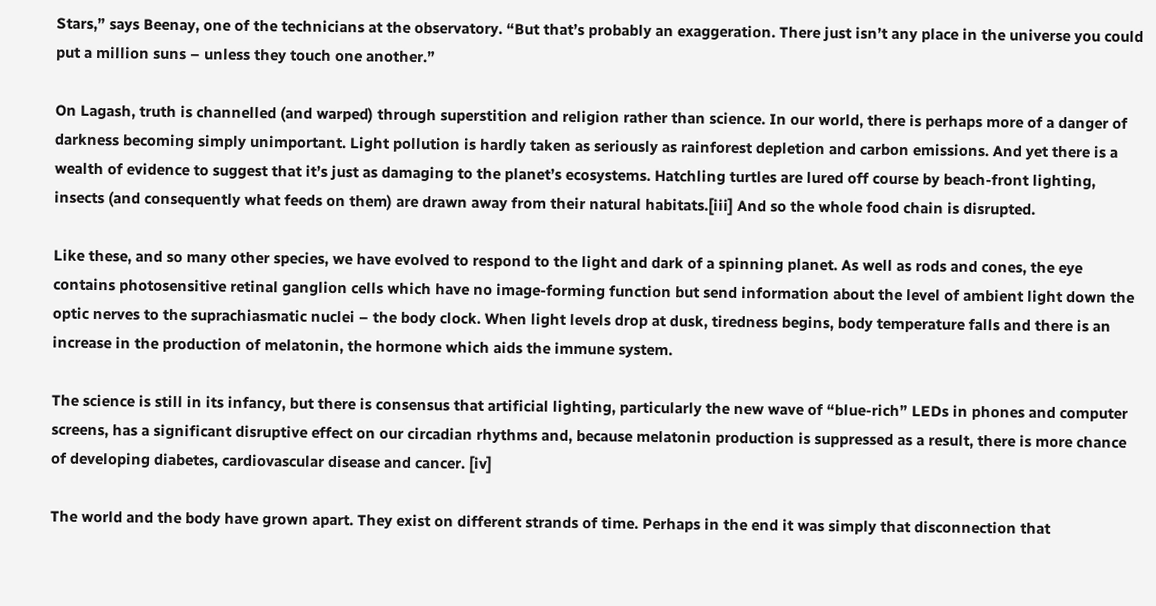Stars,” says Beenay, one of the technicians at the observatory. “But that’s probably an exaggeration. There just isn’t any place in the universe you could put a million suns – unless they touch one another.”

On Lagash, truth is channelled (and warped) through superstition and religion rather than science. In our world, there is perhaps more of a danger of darkness becoming simply unimportant. Light pollution is hardly taken as seriously as rainforest depletion and carbon emissions. And yet there is a wealth of evidence to suggest that it’s just as damaging to the planet’s ecosystems. Hatchling turtles are lured off course by beach-front lighting, insects (and consequently what feeds on them) are drawn away from their natural habitats.[iii] And so the whole food chain is disrupted.

Like these, and so many other species, we have evolved to respond to the light and dark of a spinning planet. As well as rods and cones, the eye contains photosensitive retinal ganglion cells which have no image-forming function but send information about the level of ambient light down the optic nerves to the suprachiasmatic nuclei – the body clock. When light levels drop at dusk, tiredness begins, body temperature falls and there is an increase in the production of melatonin, the hormone which aids the immune system.

The science is still in its infancy, but there is consensus that artificial lighting, particularly the new wave of “blue-rich” LEDs in phones and computer screens, has a significant disruptive effect on our circadian rhythms and, because melatonin production is suppressed as a result, there is more chance of developing diabetes, cardiovascular disease and cancer. [iv]

The world and the body have grown apart. They exist on different strands of time. Perhaps in the end it was simply that disconnection that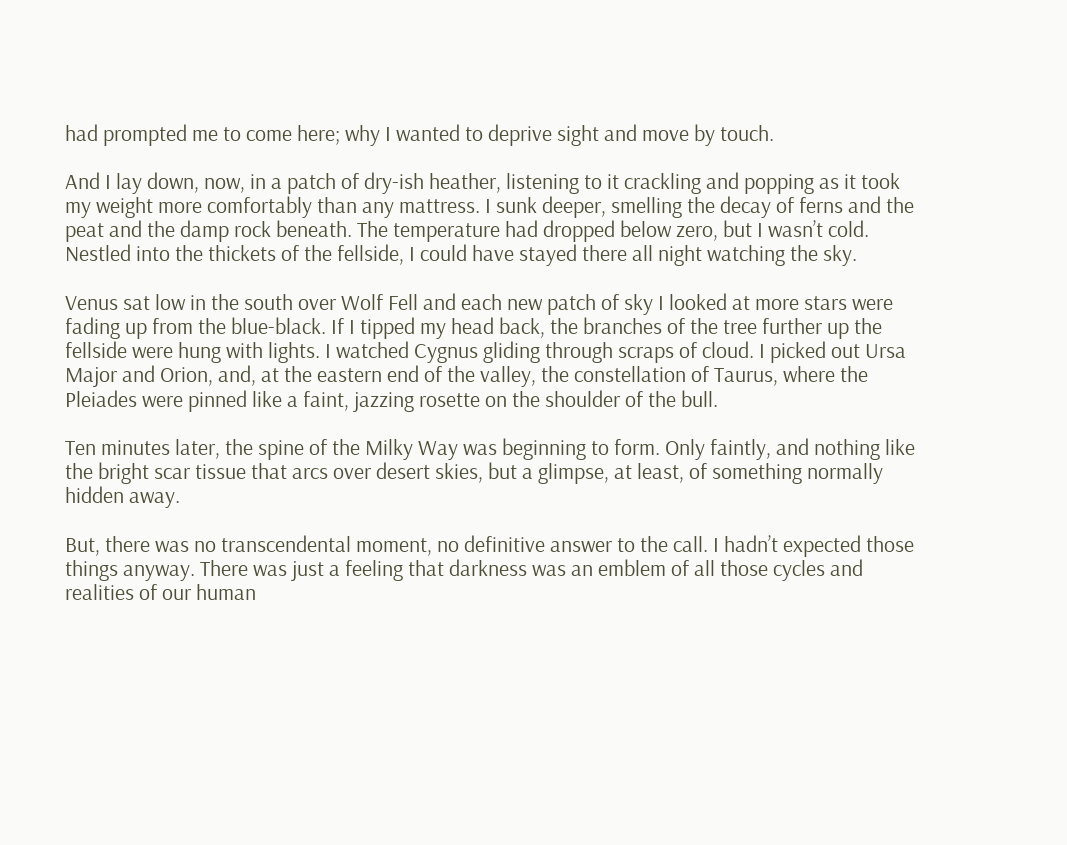had prompted me to come here; why I wanted to deprive sight and move by touch.

And I lay down, now, in a patch of dry-ish heather, listening to it crackling and popping as it took my weight more comfortably than any mattress. I sunk deeper, smelling the decay of ferns and the peat and the damp rock beneath. The temperature had dropped below zero, but I wasn’t cold. Nestled into the thickets of the fellside, I could have stayed there all night watching the sky.

Venus sat low in the south over Wolf Fell and each new patch of sky I looked at more stars were fading up from the blue-black. If I tipped my head back, the branches of the tree further up the fellside were hung with lights. I watched Cygnus gliding through scraps of cloud. I picked out Ursa Major and Orion, and, at the eastern end of the valley, the constellation of Taurus, where the Pleiades were pinned like a faint, jazzing rosette on the shoulder of the bull.

Ten minutes later, the spine of the Milky Way was beginning to form. Only faintly, and nothing like the bright scar tissue that arcs over desert skies, but a glimpse, at least, of something normally hidden away.

But, there was no transcendental moment, no definitive answer to the call. I hadn’t expected those things anyway. There was just a feeling that darkness was an emblem of all those cycles and realities of our human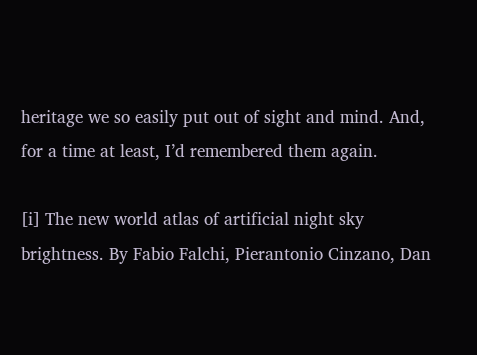heritage we so easily put out of sight and mind. And, for a time at least, I’d remembered them again.

[i] The new world atlas of artificial night sky brightness. By Fabio Falchi, Pierantonio Cinzano, Dan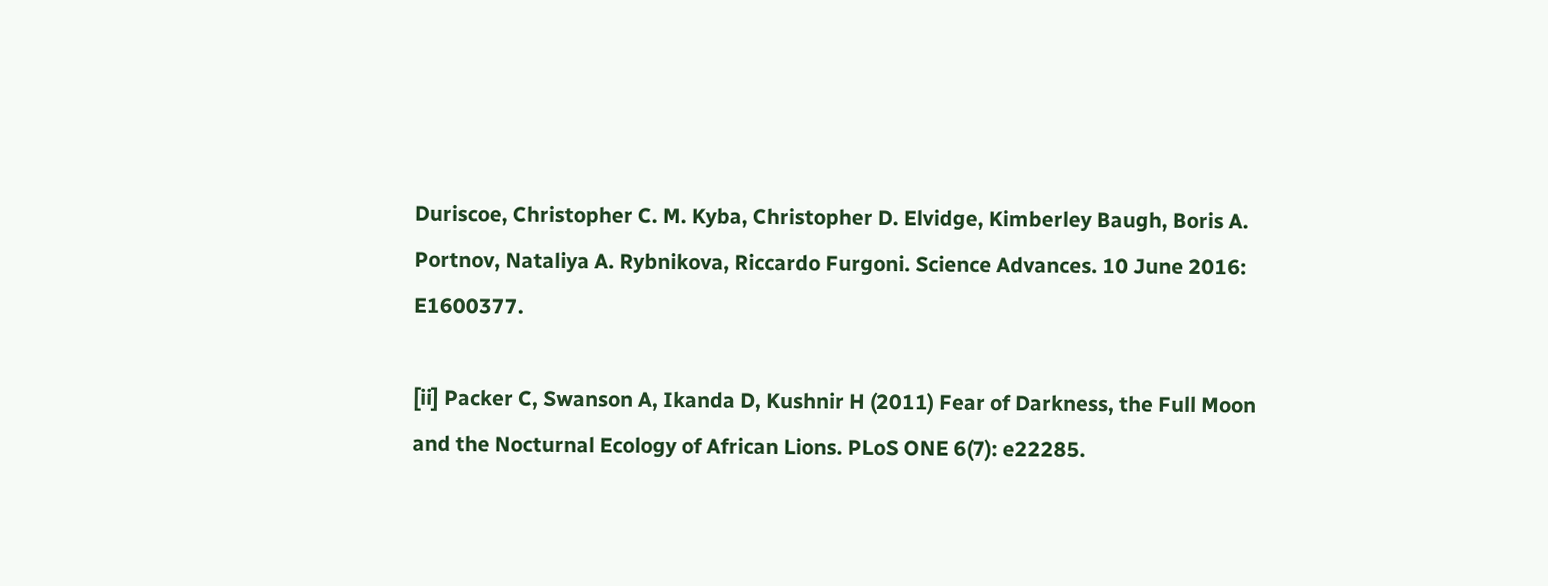Duriscoe, Christopher C. M. Kyba, Christopher D. Elvidge, Kimberley Baugh, Boris A. Portnov, Nataliya A. Rybnikova, Riccardo Furgoni. Science Advances. 10 June 2016: E1600377.

[ii] Packer C, Swanson A, Ikanda D, Kushnir H (2011) Fear of Darkness, the Full Moon and the Nocturnal Ecology of African Lions. PLoS ONE 6(7): e22285.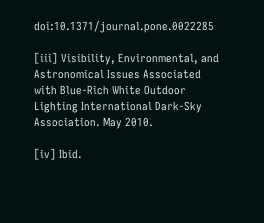doi:10.1371/journal.pone.0022285

[iii] Visibility, Environmental, and Astronomical Issues Associated with Blue-Rich White Outdoor Lighting International Dark-Sky Association. May 2010.

[iv] Ibid.